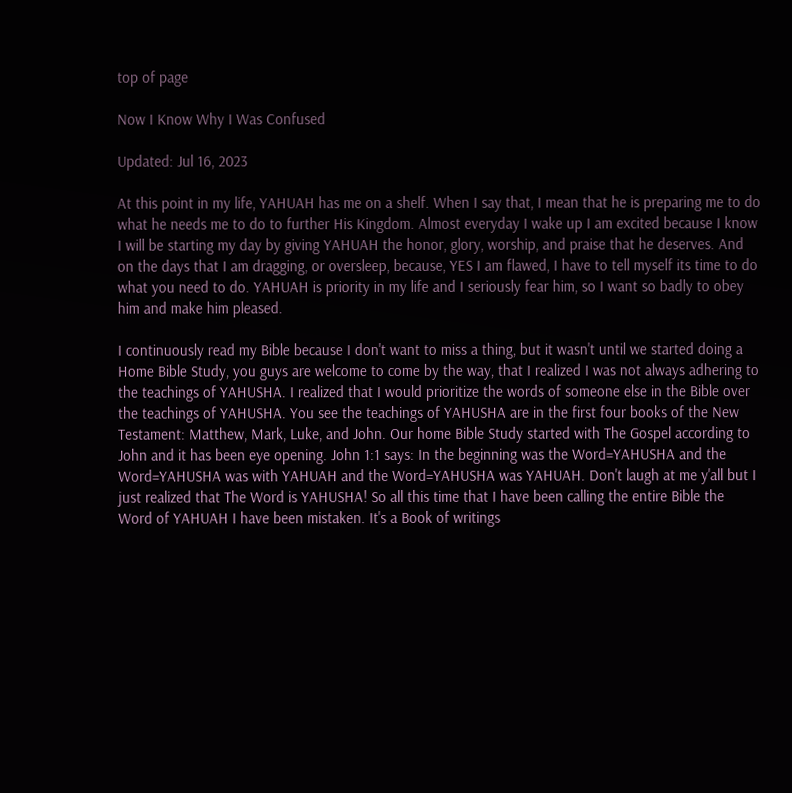top of page

Now I Know Why I Was Confused

Updated: Jul 16, 2023

At this point in my life, YAHUAH has me on a shelf. When I say that, I mean that he is preparing me to do what he needs me to do to further His Kingdom. Almost everyday I wake up I am excited because I know I will be starting my day by giving YAHUAH the honor, glory, worship, and praise that he deserves. And on the days that I am dragging, or oversleep, because, YES I am flawed, I have to tell myself its time to do what you need to do. YAHUAH is priority in my life and I seriously fear him, so I want so badly to obey him and make him pleased.

I continuously read my Bible because I don't want to miss a thing, but it wasn't until we started doing a Home Bible Study, you guys are welcome to come by the way, that I realized I was not always adhering to the teachings of YAHUSHA. I realized that I would prioritize the words of someone else in the Bible over the teachings of YAHUSHA. You see the teachings of YAHUSHA are in the first four books of the New Testament: Matthew, Mark, Luke, and John. Our home Bible Study started with The Gospel according to John and it has been eye opening. John 1:1 says: In the beginning was the Word=YAHUSHA and the Word=YAHUSHA was with YAHUAH and the Word=YAHUSHA was YAHUAH. Don't laugh at me y'all but I just realized that The Word is YAHUSHA! So all this time that I have been calling the entire Bible the Word of YAHUAH I have been mistaken. It's a Book of writings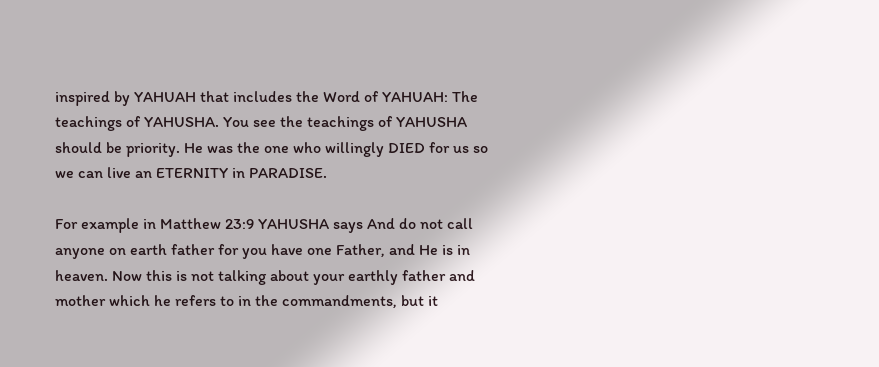inspired by YAHUAH that includes the Word of YAHUAH: The teachings of YAHUSHA. You see the teachings of YAHUSHA should be priority. He was the one who willingly DIED for us so we can live an ETERNITY in PARADISE.

For example in Matthew 23:9 YAHUSHA says And do not call anyone on earth father for you have one Father, and He is in heaven. Now this is not talking about your earthly father and mother which he refers to in the commandments, but it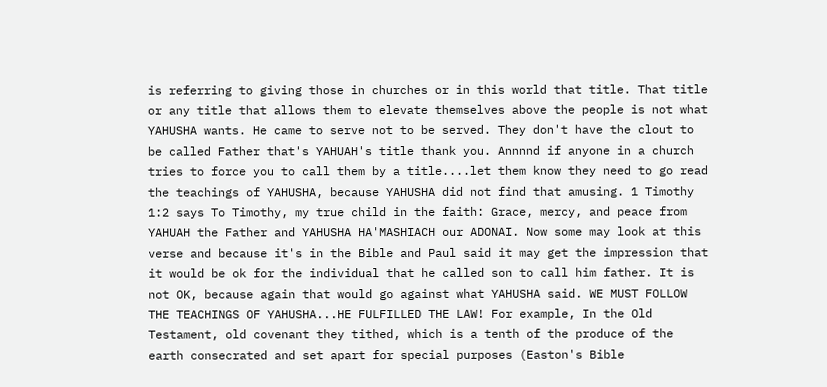is referring to giving those in churches or in this world that title. That title or any title that allows them to elevate themselves above the people is not what YAHUSHA wants. He came to serve not to be served. They don't have the clout to be called Father that's YAHUAH's title thank you. Annnnd if anyone in a church tries to force you to call them by a title....let them know they need to go read the teachings of YAHUSHA, because YAHUSHA did not find that amusing. 1 Timothy 1:2 says To Timothy, my true child in the faith: Grace, mercy, and peace from YAHUAH the Father and YAHUSHA HA'MASHIACH our ADONAI. Now some may look at this verse and because it's in the Bible and Paul said it may get the impression that it would be ok for the individual that he called son to call him father. It is not OK, because again that would go against what YAHUSHA said. WE MUST FOLLOW THE TEACHINGS OF YAHUSHA...HE FULFILLED THE LAW! For example, In the Old Testament, old covenant they tithed, which is a tenth of the produce of the earth consecrated and set apart for special purposes (Easton's Bible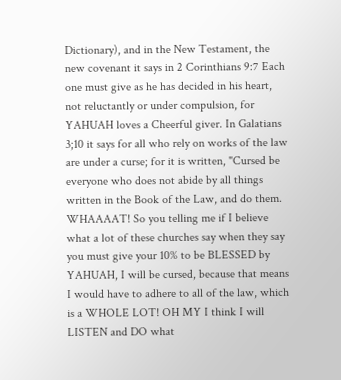Dictionary), and in the New Testament, the new covenant it says in 2 Corinthians 9:7 Each one must give as he has decided in his heart, not reluctantly or under compulsion, for YAHUAH loves a Cheerful giver. In Galatians 3;10 it says for all who rely on works of the law are under a curse; for it is written, "Cursed be everyone who does not abide by all things written in the Book of the Law, and do them. WHAAAAT! So you telling me if I believe what a lot of these churches say when they say you must give your 10% to be BLESSED by YAHUAH, I will be cursed, because that means I would have to adhere to all of the law, which is a WHOLE LOT! OH MY I think I will LISTEN and DO what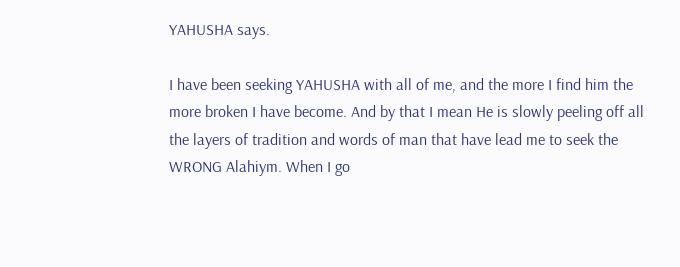YAHUSHA says.

I have been seeking YAHUSHA with all of me, and the more I find him the more broken I have become. And by that I mean He is slowly peeling off all the layers of tradition and words of man that have lead me to seek the WRONG Alahiym. When I go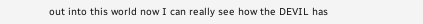out into this world now I can really see how the DEVIL has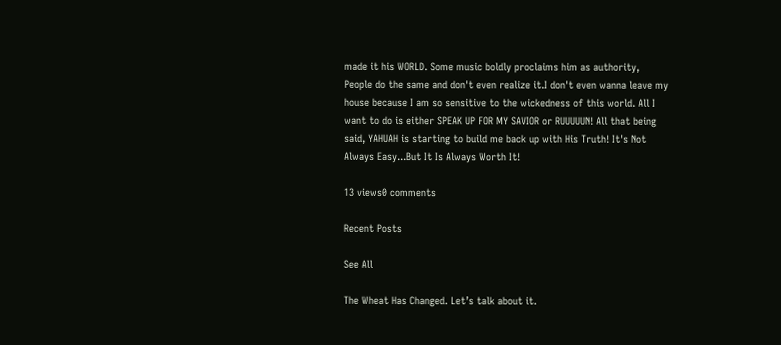made it his WORLD. Some music boldly proclaims him as authority, People do the same and don't even realize it.I don't even wanna leave my house because I am so sensitive to the wickedness of this world. All I want to do is either SPEAK UP FOR MY SAVIOR or RUUUUUN! All that being said, YAHUAH is starting to build me back up with His Truth! It's Not Always Easy...But It Is Always Worth It!

13 views0 comments

Recent Posts

See All

The Wheat Has Changed. Let’s talk about it.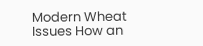Modern Wheat Issues How an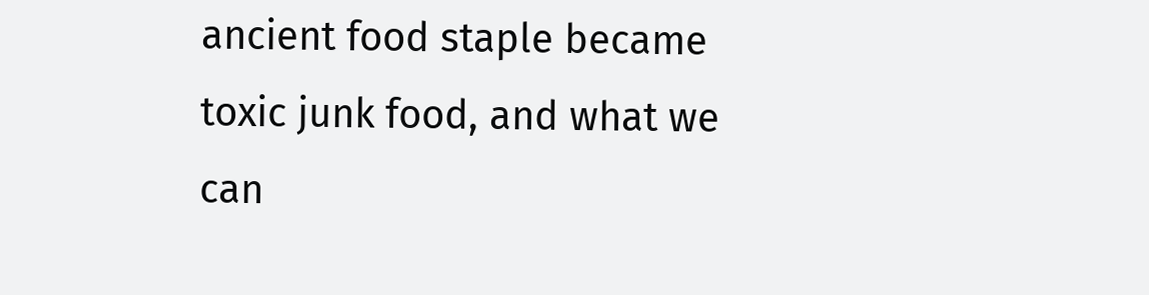ancient food staple became toxic junk food, and what we can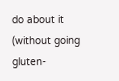do about it (without going gluten-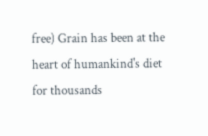free) Grain has been at the heart of humankind's diet for thousands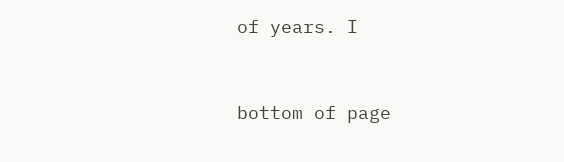of years. I


bottom of page